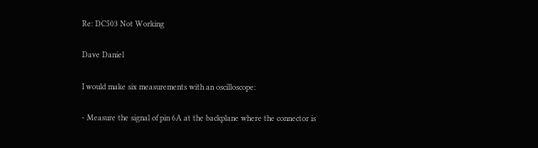Re: DC503 Not Working

Dave Daniel

I would make six measurements with an oscilloscope:

- Measure the signal of pin 6A at the backplane where the connector is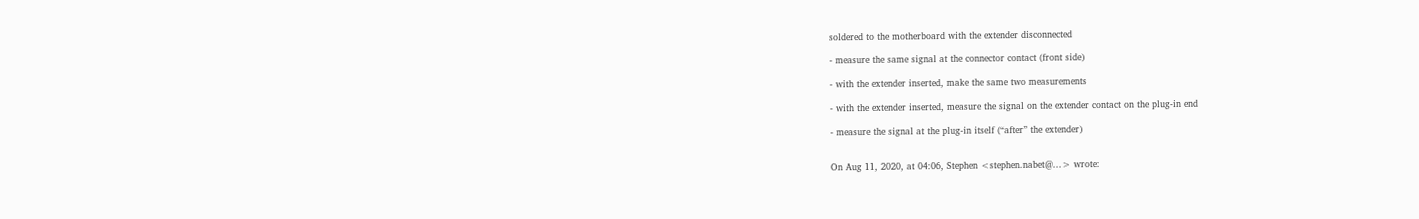soldered to the motherboard with the extender disconnected

- measure the same signal at the connector contact (front side)

- with the extender inserted, make the same two measurements

- with the extender inserted, measure the signal on the extender contact on the plug-in end

- measure the signal at the plug-in itself (“after” the extender)


On Aug 11, 2020, at 04:06, Stephen <stephen.nabet@...> wrote: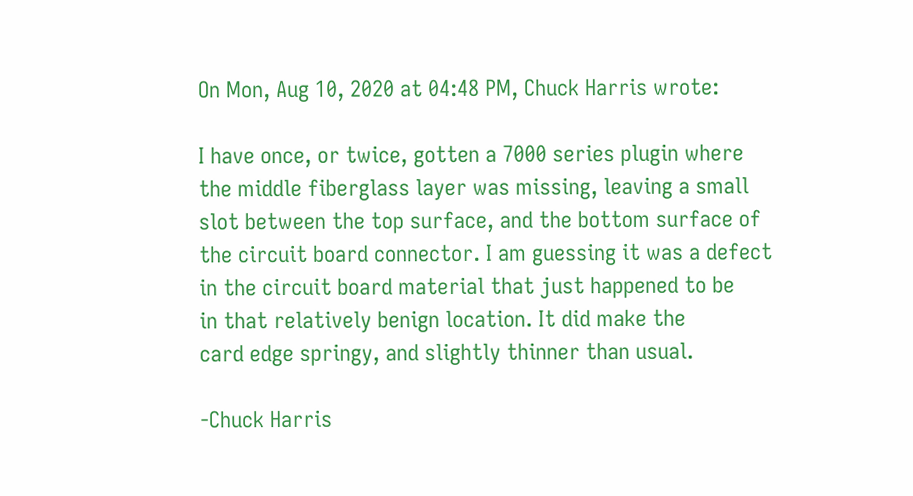On Mon, Aug 10, 2020 at 04:48 PM, Chuck Harris wrote:

I have once, or twice, gotten a 7000 series plugin where
the middle fiberglass layer was missing, leaving a small
slot between the top surface, and the bottom surface of
the circuit board connector. I am guessing it was a defect
in the circuit board material that just happened to be
in that relatively benign location. It did make the
card edge springy, and slightly thinner than usual.

-Chuck Harris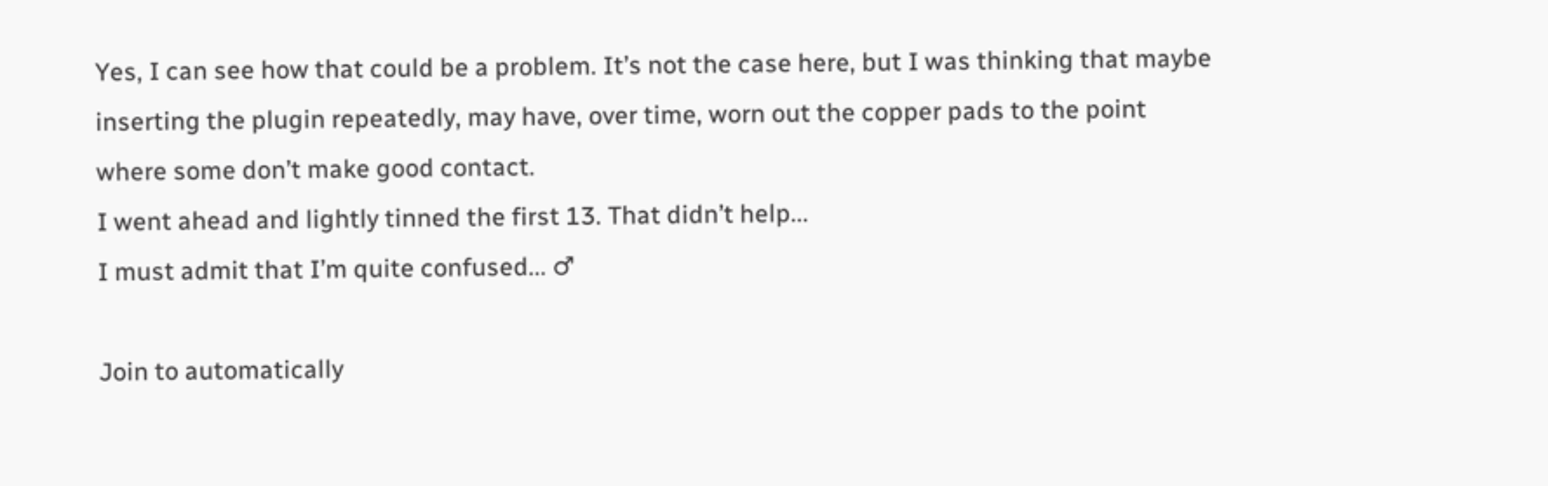Yes, I can see how that could be a problem. It’s not the case here, but I was thinking that maybe inserting the plugin repeatedly, may have, over time, worn out the copper pads to the point where some don’t make good contact.
I went ahead and lightly tinned the first 13. That didn’t help...
I must admit that I’m quite confused... ♂

Join to automatically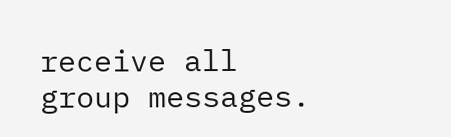receive all group messages.